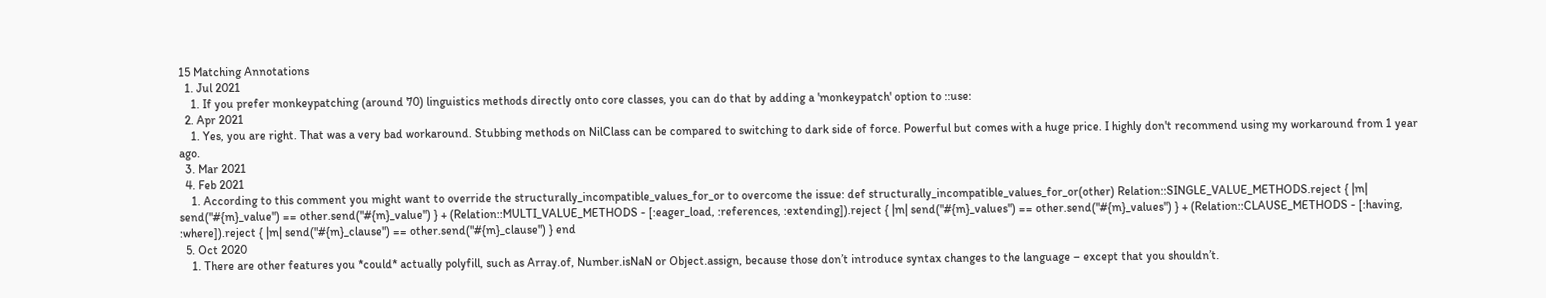15 Matching Annotations
  1. Jul 2021
    1. If you prefer monkeypatching (around 70) linguistics methods directly onto core classes, you can do that by adding a 'monkeypatch' option to ::use:
  2. Apr 2021
    1. Yes, you are right. That was a very bad workaround. Stubbing methods on NilClass can be compared to switching to dark side of force. Powerful but comes with a huge price. I highly don't recommend using my workaround from 1 year ago.
  3. Mar 2021
  4. Feb 2021
    1. According to this comment you might want to override the structurally_incompatible_values_for_or to overcome the issue: def structurally_incompatible_values_for_or(other) Relation::SINGLE_VALUE_METHODS.reject { |m| send("#{m}_value") == other.send("#{m}_value") } + (Relation::MULTI_VALUE_METHODS - [:eager_load, :references, :extending]).reject { |m| send("#{m}_values") == other.send("#{m}_values") } + (Relation::CLAUSE_METHODS - [:having, :where]).reject { |m| send("#{m}_clause") == other.send("#{m}_clause") } end
  5. Oct 2020
    1. There are other features you *could* actually polyfill, such as Array.of, Number.isNaN or Object.assign, because those don’t introduce syntax changes to the language – except that you shouldn’t.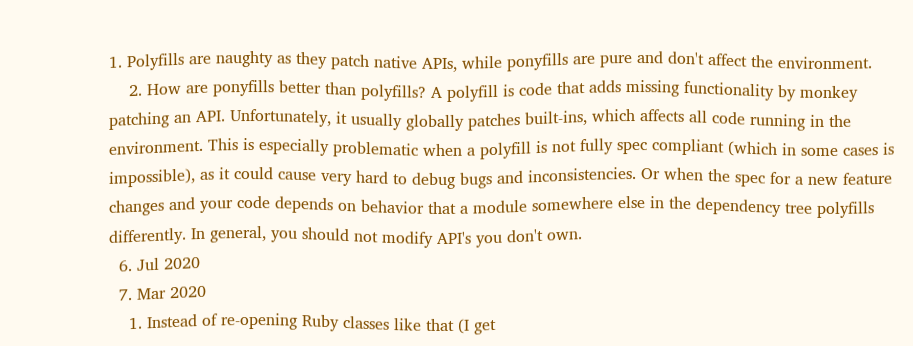1. Polyfills are naughty as they patch native APIs, while ponyfills are pure and don't affect the environment.
    2. How are ponyfills better than polyfills? A polyfill is code that adds missing functionality by monkey patching an API. Unfortunately, it usually globally patches built-ins, which affects all code running in the environment. This is especially problematic when a polyfill is not fully spec compliant (which in some cases is impossible), as it could cause very hard to debug bugs and inconsistencies. Or when the spec for a new feature changes and your code depends on behavior that a module somewhere else in the dependency tree polyfills differently. In general, you should not modify API's you don't own.
  6. Jul 2020
  7. Mar 2020
    1. Instead of re-opening Ruby classes like that (I get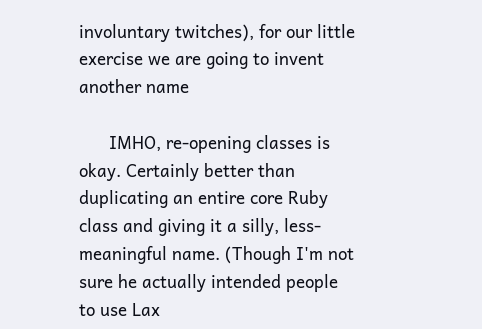involuntary twitches), for our little exercise we are going to invent another name

      IMHO, re-opening classes is okay. Certainly better than duplicating an entire core Ruby class and giving it a silly, less-meaningful name. (Though I'm not sure he actually intended people to use Lax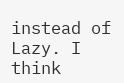instead of Lazy. I think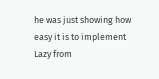he was just showing how easy it is to implement Lazy from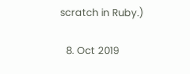scratch in Ruby.)

  8. Oct 2019